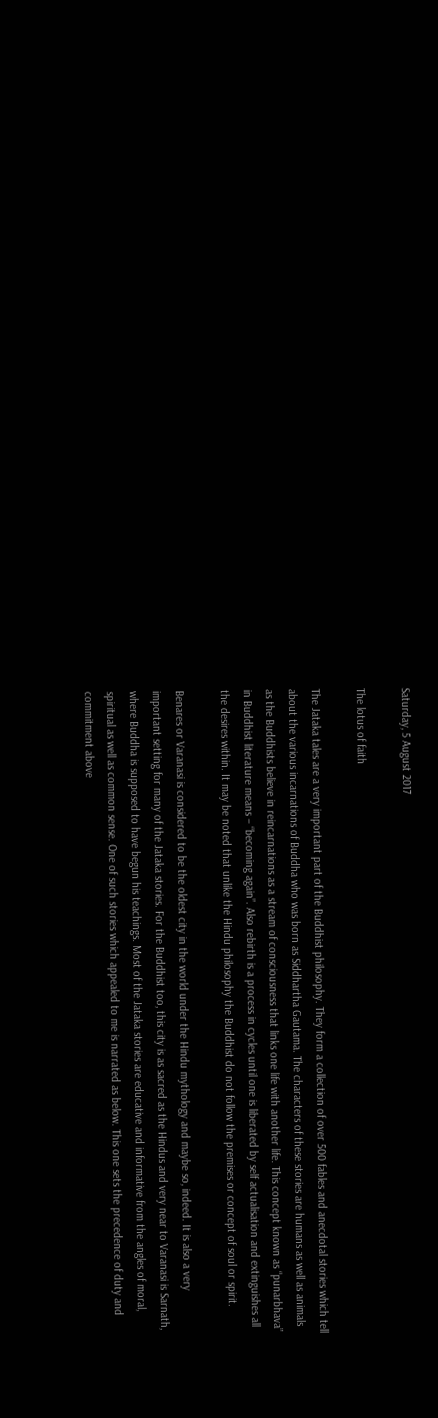Saturday, 5 August 2017

The lotus of faith

The Jataka tales are a very important part of the Buddhist philosophy. They form a collection of over 500 fables and anecdotal stories which tell about the various incarnations of Buddha who was born as Siddhartha Gautama. The characters of these stories are humans as well as animals as the Buddhists believe in reincarnations as a stream of consciousness that links one life with another life. This concept known as “punarbhava” in Buddhist literature means – “becoming again”. Also rebirth is a process in cycles until one is liberated by self actualisation and extinguishes all the desires within. It may be noted that unlike the Hindu philosophy the Buddhist do not follow the premises or concept of soul or spirit.

Benares or Varanasi is considered to be the oldest city in the world under the Hindu mythology and maybe so, indeed. It is also a very important setting for many of the Jataka stories. For the Buddhist too, this city is as sacred as the Hindus and very near to Varanasi is Sarnath, where Buddha is supposed to have begun his teachings. Most of the Jataka stories are educative and informative from the angles of moral, spiritual as well as common sense. One of such stories which appealed to me is narrated as below. This one sets the precedence of duty and commitment above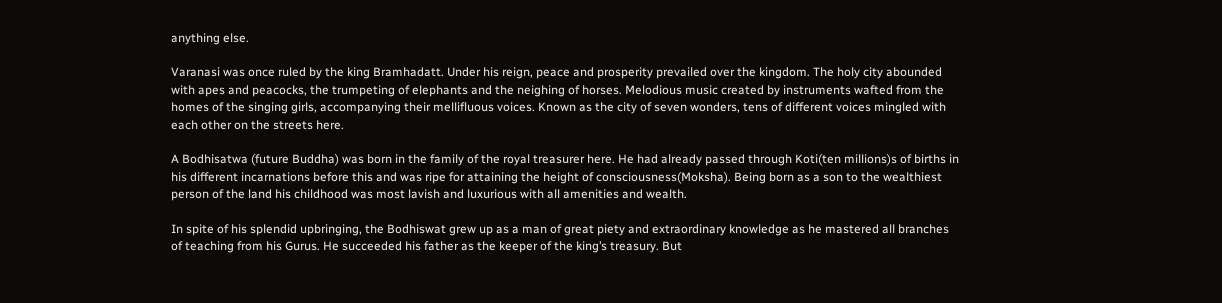anything else.

Varanasi was once ruled by the king Bramhadatt. Under his reign, peace and prosperity prevailed over the kingdom. The holy city abounded with apes and peacocks, the trumpeting of elephants and the neighing of horses. Melodious music created by instruments wafted from the homes of the singing girls, accompanying their mellifluous voices. Known as the city of seven wonders, tens of different voices mingled with each other on the streets here.

A Bodhisatwa (future Buddha) was born in the family of the royal treasurer here. He had already passed through Koti(ten millions)s of births in his different incarnations before this and was ripe for attaining the height of consciousness(Moksha). Being born as a son to the wealthiest person of the land his childhood was most lavish and luxurious with all amenities and wealth.

In spite of his splendid upbringing, the Bodhiswat grew up as a man of great piety and extraordinary knowledge as he mastered all branches of teaching from his Gurus. He succeeded his father as the keeper of the king’s treasury. But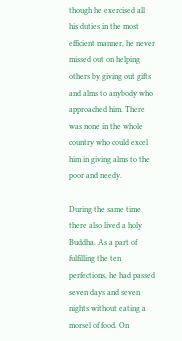though he exercised all his duties in the most efficient manner, he never missed out on helping others by giving out gifts and alms to anybody who approached him. There was none in the whole country who could excel him in giving alms to the poor and needy.

During the same time there also lived a holy Buddha. As a part of fulfilling the ten perfections, he had passed seven days and seven nights without eating a morsel of food. On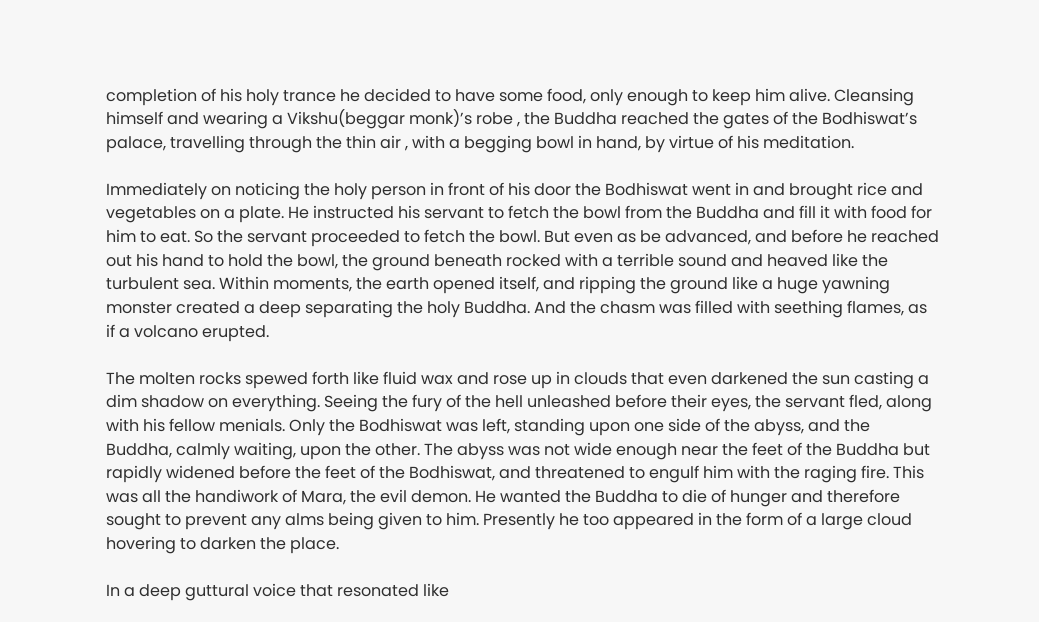completion of his holy trance he decided to have some food, only enough to keep him alive. Cleansing himself and wearing a Vikshu(beggar monk)’s robe , the Buddha reached the gates of the Bodhiswat’s palace, travelling through the thin air , with a begging bowl in hand, by virtue of his meditation.

Immediately on noticing the holy person in front of his door the Bodhiswat went in and brought rice and vegetables on a plate. He instructed his servant to fetch the bowl from the Buddha and fill it with food for him to eat. So the servant proceeded to fetch the bowl. But even as be advanced, and before he reached out his hand to hold the bowl, the ground beneath rocked with a terrible sound and heaved like the turbulent sea. Within moments, the earth opened itself, and ripping the ground like a huge yawning monster created a deep separating the holy Buddha. And the chasm was filled with seething flames, as if a volcano erupted.

The molten rocks spewed forth like fluid wax and rose up in clouds that even darkened the sun casting a dim shadow on everything. Seeing the fury of the hell unleashed before their eyes, the servant fled, along with his fellow menials. Only the Bodhiswat was left, standing upon one side of the abyss, and the Buddha, calmly waiting, upon the other. The abyss was not wide enough near the feet of the Buddha but rapidly widened before the feet of the Bodhiswat, and threatened to engulf him with the raging fire. This was all the handiwork of Mara, the evil demon. He wanted the Buddha to die of hunger and therefore sought to prevent any alms being given to him. Presently he too appeared in the form of a large cloud hovering to darken the place.

In a deep guttural voice that resonated like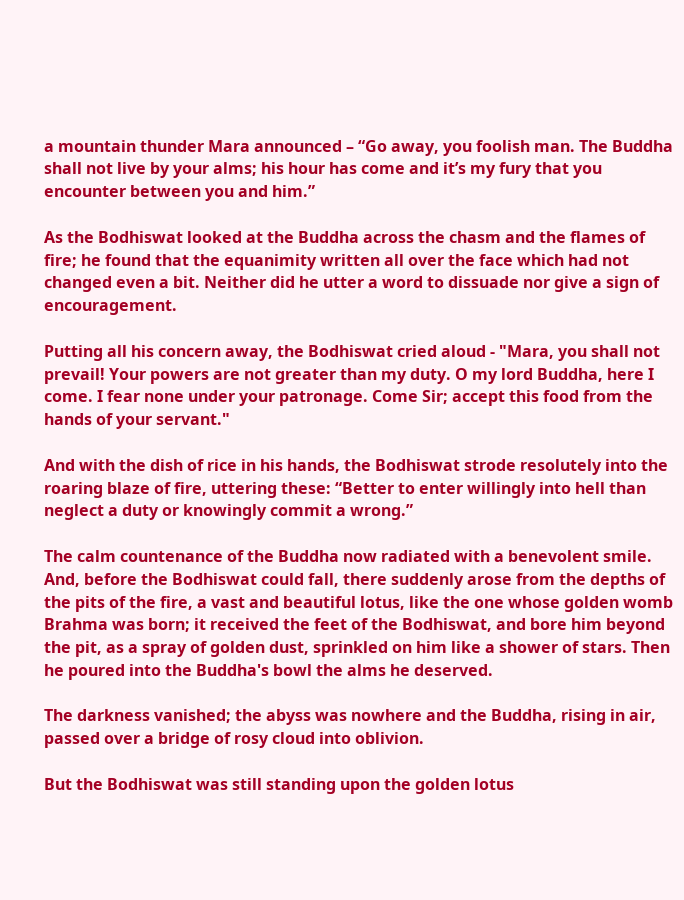a mountain thunder Mara announced – “Go away, you foolish man. The Buddha shall not live by your alms; his hour has come and it’s my fury that you encounter between you and him.”

As the Bodhiswat looked at the Buddha across the chasm and the flames of fire; he found that the equanimity written all over the face which had not changed even a bit. Neither did he utter a word to dissuade nor give a sign of encouragement.

Putting all his concern away, the Bodhiswat cried aloud - "Mara, you shall not prevail! Your powers are not greater than my duty. O my lord Buddha, here I come. I fear none under your patronage. Come Sir; accept this food from the hands of your servant."

And with the dish of rice in his hands, the Bodhiswat strode resolutely into the roaring blaze of fire, uttering these: “Better to enter willingly into hell than neglect a duty or knowingly commit a wrong.”

The calm countenance of the Buddha now radiated with a benevolent smile. And, before the Bodhiswat could fall, there suddenly arose from the depths of the pits of the fire, a vast and beautiful lotus, like the one whose golden womb Brahma was born; it received the feet of the Bodhiswat, and bore him beyond the pit, as a spray of golden dust, sprinkled on him like a shower of stars. Then he poured into the Buddha's bowl the alms he deserved.

The darkness vanished; the abyss was nowhere and the Buddha, rising in air, passed over a bridge of rosy cloud into oblivion.

But the Bodhiswat was still standing upon the golden lotus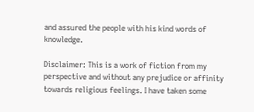and assured the people with his kind words of knowledge.

Disclaimer: This is a work of fiction from my perspective and without any prejudice or affinity towards religious feelings. I have taken some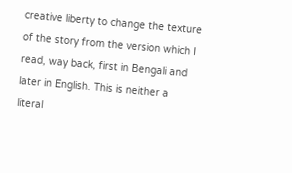creative liberty to change the texture of the story from the version which I read, way back, first in Bengali and later in English. This is neither a literal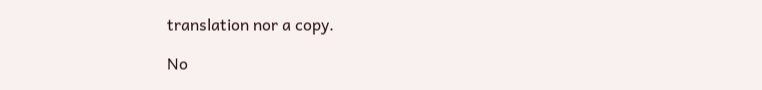translation nor a copy.

No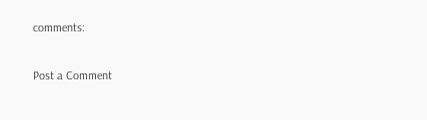comments:

Post a Comment